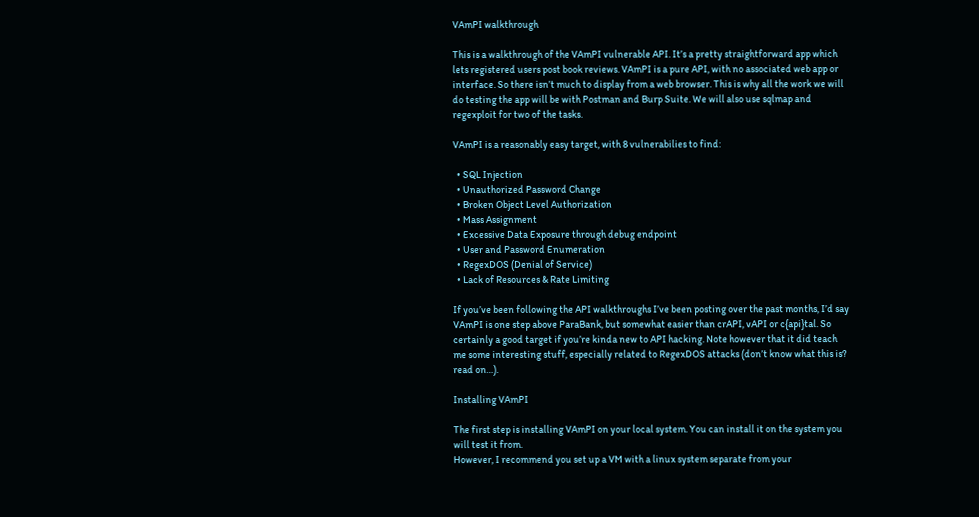VAmPI walkthrough

This is a walkthrough of the VAmPI vulnerable API. It’s a pretty straightforward app which lets registered users post book reviews. VAmPI is a pure API, with no associated web app or interface. So there isn’t much to display from a web browser. This is why all the work we will do testing the app will be with Postman and Burp Suite. We will also use sqlmap and regexploit for two of the tasks.

VAmPI is a reasonably easy target, with 8 vulnerabilies to find:

  • SQL Injection
  • Unauthorized Password Change
  • Broken Object Level Authorization
  • Mass Assignment
  • Excessive Data Exposure through debug endpoint
  • User and Password Enumeration
  • RegexDOS (Denial of Service)
  • Lack of Resources & Rate Limiting

If you’ve been following the API walkthroughs I’ve been posting over the past months, I’d say VAmPI is one step above ParaBank, but somewhat easier than crAPI, vAPI or c{api}tal. So certainly a good target if you’re kinda new to API hacking. Note however that it did teach me some interesting stuff, especially related to RegexDOS attacks (don’t know what this is? read on…).

Installing VAmPI

The first step is installing VAmPI on your local system. You can install it on the system you will test it from.
However, I recommend you set up a VM with a linux system separate from your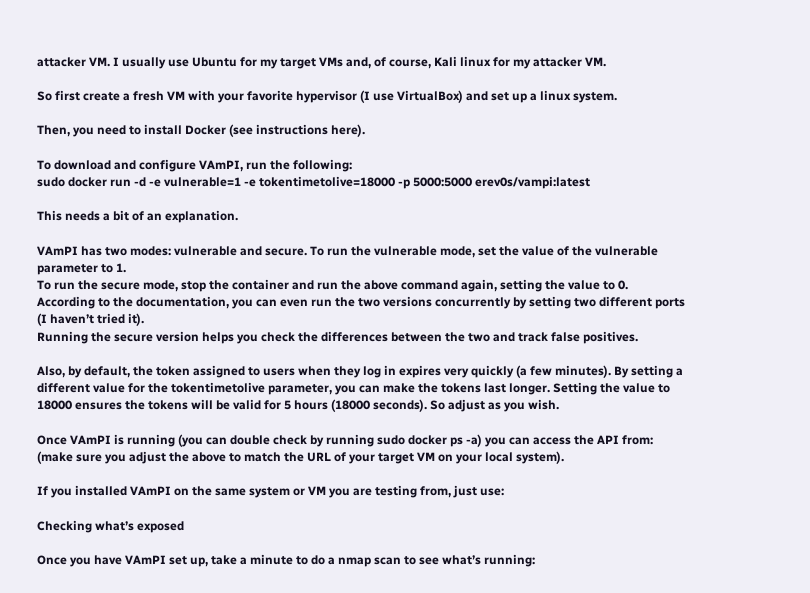attacker VM. I usually use Ubuntu for my target VMs and, of course, Kali linux for my attacker VM.

So first create a fresh VM with your favorite hypervisor (I use VirtualBox) and set up a linux system.

Then, you need to install Docker (see instructions here).

To download and configure VAmPI, run the following:
sudo docker run -d -e vulnerable=1 -e tokentimetolive=18000 -p 5000:5000 erev0s/vampi:latest

This needs a bit of an explanation.

VAmPI has two modes: vulnerable and secure. To run the vulnerable mode, set the value of the vulnerable parameter to 1.
To run the secure mode, stop the container and run the above command again, setting the value to 0.
According to the documentation, you can even run the two versions concurrently by setting two different ports (I haven’t tried it).
Running the secure version helps you check the differences between the two and track false positives.

Also, by default, the token assigned to users when they log in expires very quickly (a few minutes). By setting a different value for the tokentimetolive parameter, you can make the tokens last longer. Setting the value to 18000 ensures the tokens will be valid for 5 hours (18000 seconds). So adjust as you wish.

Once VAmPI is running (you can double check by running sudo docker ps -a) you can access the API from:
(make sure you adjust the above to match the URL of your target VM on your local system).

If you installed VAmPI on the same system or VM you are testing from, just use:

Checking what’s exposed

Once you have VAmPI set up, take a minute to do a nmap scan to see what’s running: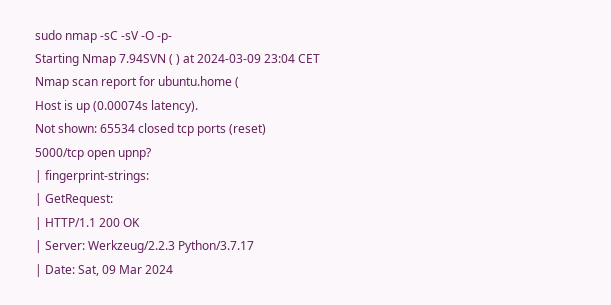sudo nmap -sC -sV -O -p-
Starting Nmap 7.94SVN ( ) at 2024-03-09 23:04 CET
Nmap scan report for ubuntu.home (
Host is up (0.00074s latency).
Not shown: 65534 closed tcp ports (reset)
5000/tcp open upnp?
| fingerprint-strings:
| GetRequest:
| HTTP/1.1 200 OK
| Server: Werkzeug/2.2.3 Python/3.7.17
| Date: Sat, 09 Mar 2024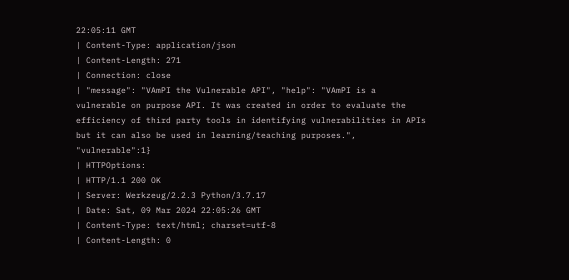22:05:11 GMT
| Content-Type: application/json
| Content-Length: 271
| Connection: close
| "message": "VAmPI the Vulnerable API", "help": "VAmPI is a vulnerable on purpose API. It was created in order to evaluate the efficiency of third party tools in identifying vulnerabilities in APIs but it can also be used in learning/teaching purposes.", "vulnerable":1}
| HTTPOptions:
| HTTP/1.1 200 OK
| Server: Werkzeug/2.2.3 Python/3.7.17
| Date: Sat, 09 Mar 2024 22:05:26 GMT
| Content-Type: text/html; charset=utf-8
| Content-Length: 0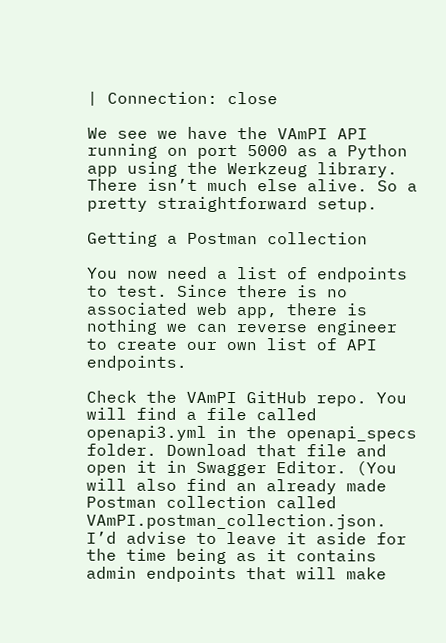| Connection: close

We see we have the VAmPI API running on port 5000 as a Python app using the Werkzeug library.
There isn’t much else alive. So a pretty straightforward setup.

Getting a Postman collection

You now need a list of endpoints to test. Since there is no associated web app, there is nothing we can reverse engineer to create our own list of API endpoints.

Check the VAmPI GitHub repo. You will find a file called openapi3.yml in the openapi_specs folder. Download that file and open it in Swagger Editor. (You will also find an already made Postman collection called VAmPI.postman_collection.json. I’d advise to leave it aside for the time being as it contains admin endpoints that will make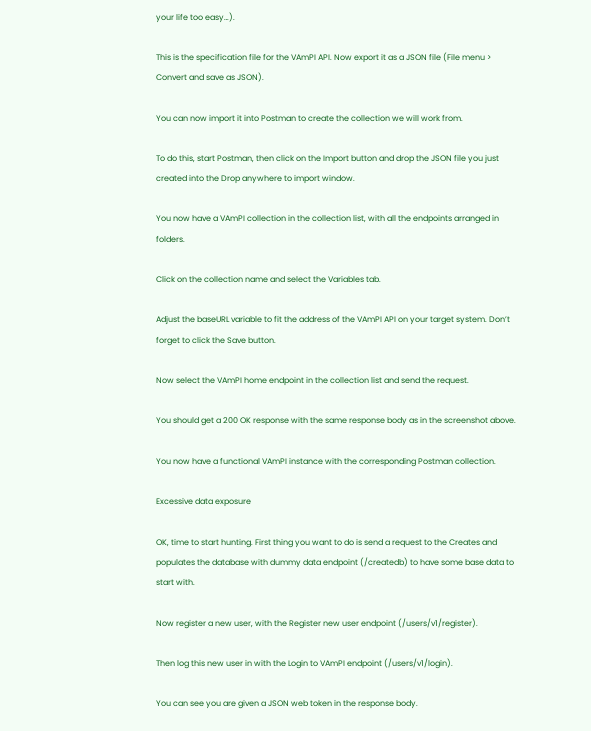your life too easy…).

This is the specification file for the VAmPI API. Now export it as a JSON file (File menu > Convert and save as JSON).

You can now import it into Postman to create the collection we will work from.

To do this, start Postman, then click on the Import button and drop the JSON file you just created into the Drop anywhere to import window.

You now have a VAmPI collection in the collection list, with all the endpoints arranged in folders.

Click on the collection name and select the Variables tab.

Adjust the baseURL variable to fit the address of the VAmPI API on your target system. Don’t forget to click the Save button.

Now select the VAmPI home endpoint in the collection list and send the request.

You should get a 200 OK response with the same response body as in the screenshot above.

You now have a functional VAmPI instance with the corresponding Postman collection.

Excessive data exposure

OK, time to start hunting. First thing you want to do is send a request to the Creates and populates the database with dummy data endpoint (/createdb) to have some base data to start with.

Now register a new user, with the Register new user endpoint (/users/v1/register).

Then log this new user in with the Login to VAmPI endpoint (/users/v1/login).

You can see you are given a JSON web token in the response body.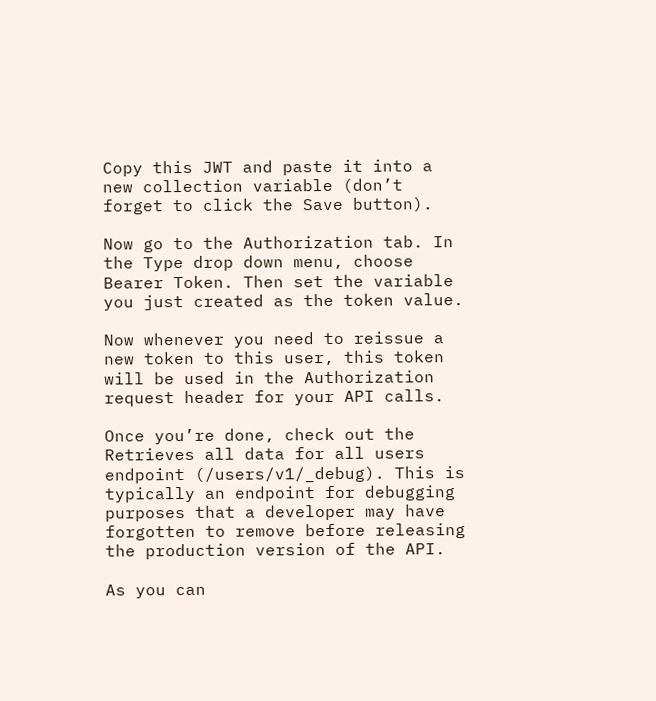Copy this JWT and paste it into a new collection variable (don’t forget to click the Save button).

Now go to the Authorization tab. In the Type drop down menu, choose Bearer Token. Then set the variable you just created as the token value.

Now whenever you need to reissue a new token to this user, this token will be used in the Authorization request header for your API calls.

Once you’re done, check out the Retrieves all data for all users endpoint (/users/v1/_debug). This is typically an endpoint for debugging purposes that a developer may have forgotten to remove before releasing the production version of the API.

As you can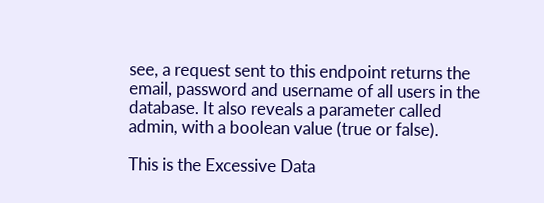see, a request sent to this endpoint returns the email, password and username of all users in the database. It also reveals a parameter called admin, with a boolean value (true or false).

This is the Excessive Data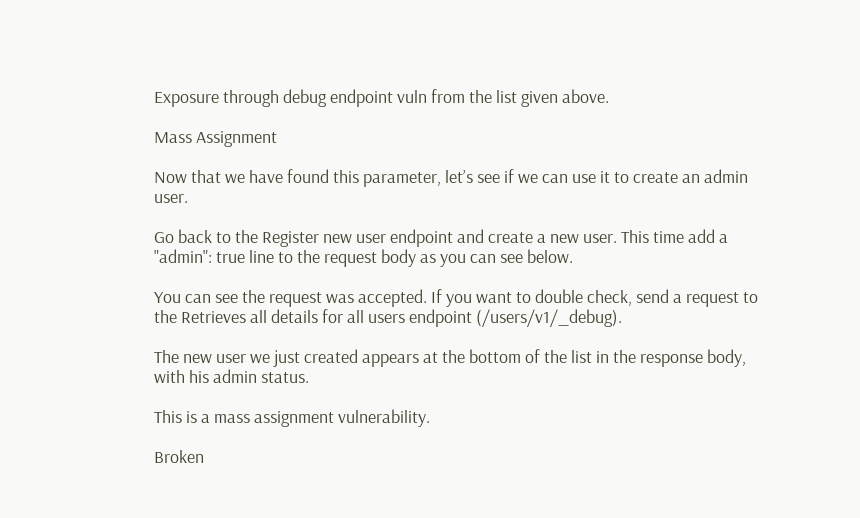Exposure through debug endpoint vuln from the list given above.

Mass Assignment

Now that we have found this parameter, let’s see if we can use it to create an admin user.

Go back to the Register new user endpoint and create a new user. This time add a "admin": true line to the request body as you can see below.

You can see the request was accepted. If you want to double check, send a request to the Retrieves all details for all users endpoint (/users/v1/_debug).

The new user we just created appears at the bottom of the list in the response body, with his admin status.

This is a mass assignment vulnerability.

Broken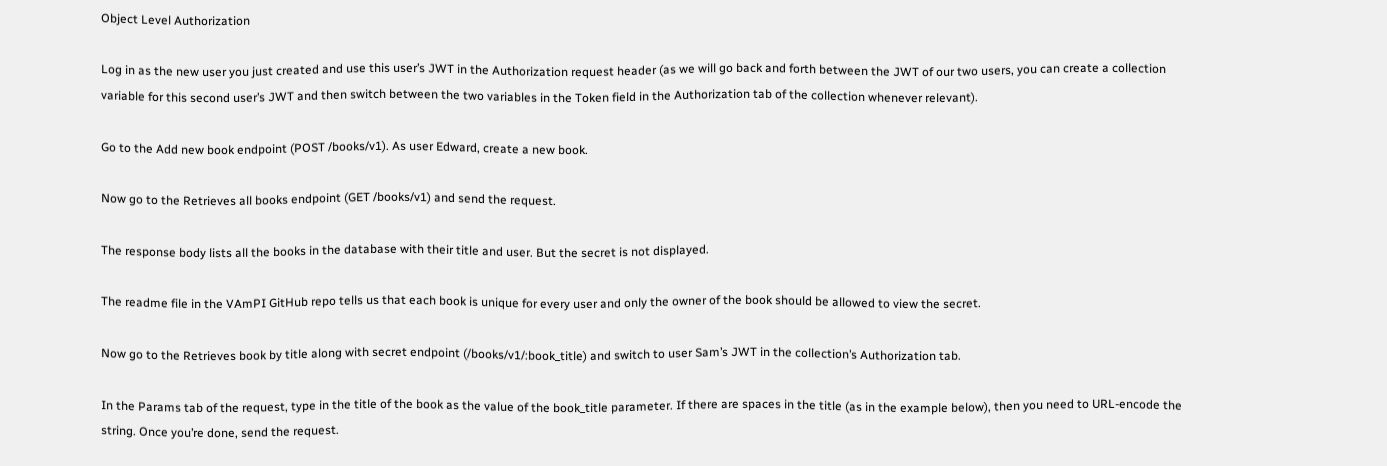Object Level Authorization

Log in as the new user you just created and use this user’s JWT in the Authorization request header (as we will go back and forth between the JWT of our two users, you can create a collection variable for this second user’s JWT and then switch between the two variables in the Token field in the Authorization tab of the collection whenever relevant).

Go to the Add new book endpoint (POST /books/v1). As user Edward, create a new book.

Now go to the Retrieves all books endpoint (GET /books/v1) and send the request.

The response body lists all the books in the database with their title and user. But the secret is not displayed.

The readme file in the VAmPI GitHub repo tells us that each book is unique for every user and only the owner of the book should be allowed to view the secret.

Now go to the Retrieves book by title along with secret endpoint (/books/v1/:book_title) and switch to user Sam’s JWT in the collection’s Authorization tab.

In the Params tab of the request, type in the title of the book as the value of the book_title parameter. If there are spaces in the title (as in the example below), then you need to URL-encode the string. Once you’re done, send the request.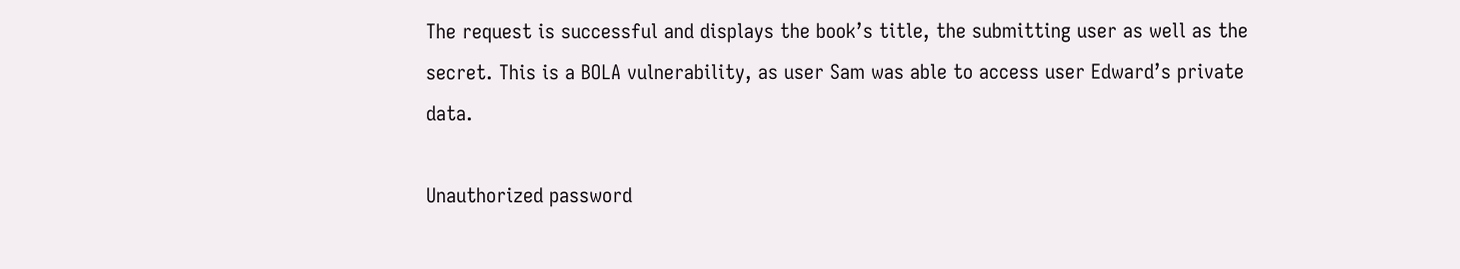The request is successful and displays the book’s title, the submitting user as well as the secret. This is a BOLA vulnerability, as user Sam was able to access user Edward’s private data.

Unauthorized password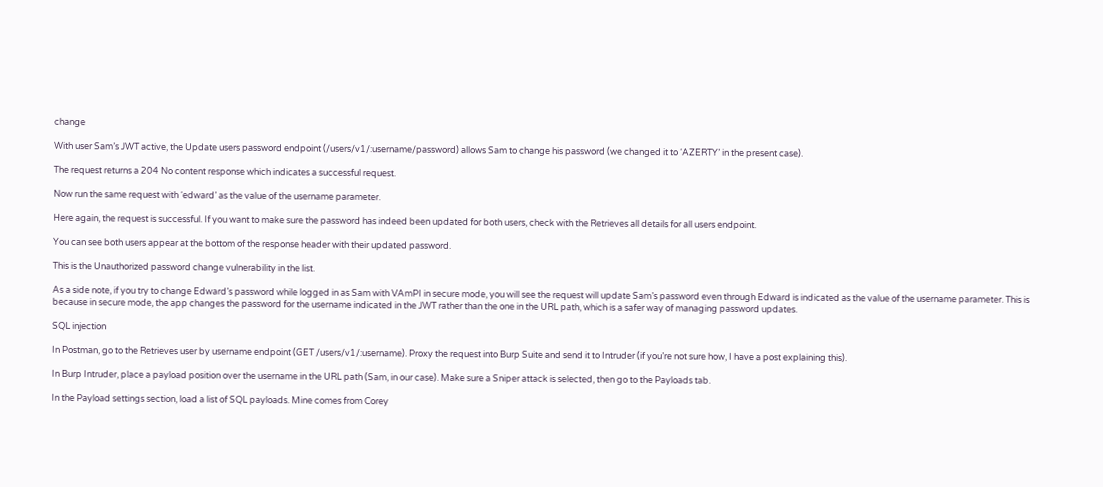change

With user Sam’s JWT active, the Update users password endpoint (/users/v1/:username/password) allows Sam to change his password (we changed it to ‘AZERTY’ in the present case).

The request returns a 204 No content response which indicates a successful request.

Now run the same request with ‘edward’ as the value of the username parameter.

Here again, the request is successful. If you want to make sure the password has indeed been updated for both users, check with the Retrieves all details for all users endpoint.

You can see both users appear at the bottom of the response header with their updated password.

This is the Unauthorized password change vulnerability in the list.

As a side note, if you try to change Edward’s password while logged in as Sam with VAmPI in secure mode, you will see the request will update Sam’s password even through Edward is indicated as the value of the username parameter. This is because in secure mode, the app changes the password for the username indicated in the JWT rather than the one in the URL path, which is a safer way of managing password updates.

SQL injection

In Postman, go to the Retrieves user by username endpoint (GET /users/v1/:username). Proxy the request into Burp Suite and send it to Intruder (if you’re not sure how, I have a post explaining this).

In Burp Intruder, place a payload position over the username in the URL path (Sam, in our case). Make sure a Sniper attack is selected, then go to the Payloads tab.

In the Payload settings section, load a list of SQL payloads. Mine comes from Corey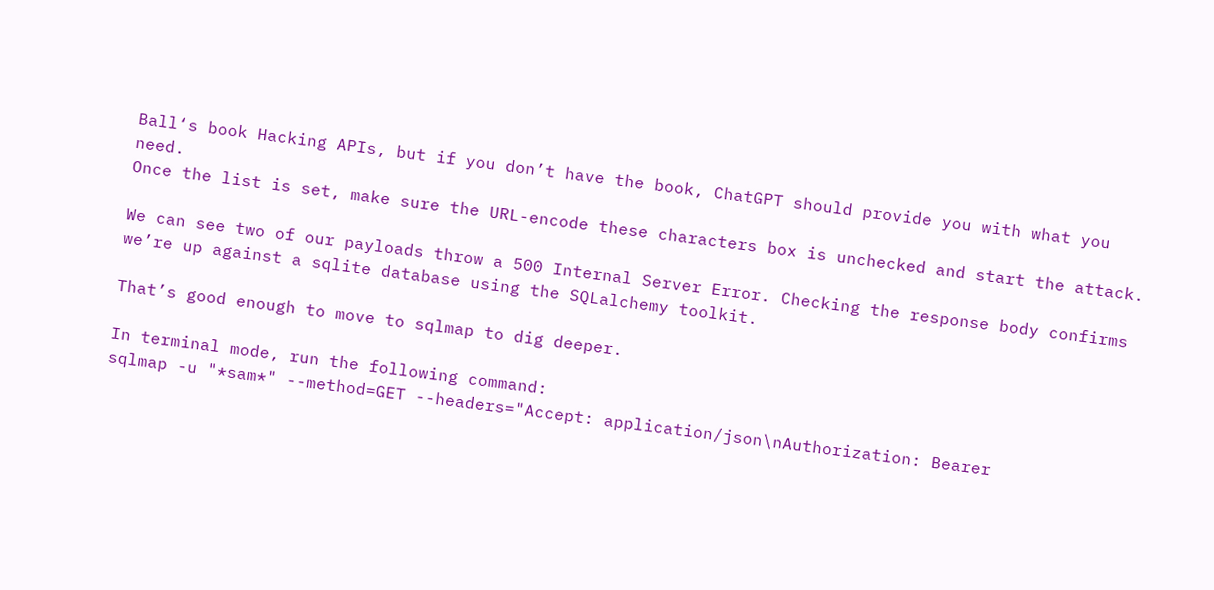Ball‘s book Hacking APIs, but if you don’t have the book, ChatGPT should provide you with what you need.
Once the list is set, make sure the URL-encode these characters box is unchecked and start the attack.

We can see two of our payloads throw a 500 Internal Server Error. Checking the response body confirms we’re up against a sqlite database using the SQLalchemy toolkit.

That’s good enough to move to sqlmap to dig deeper.

In terminal mode, run the following command:
sqlmap -u "*sam*" --method=GET --headers="Accept: application/json\nAuthorization: Bearer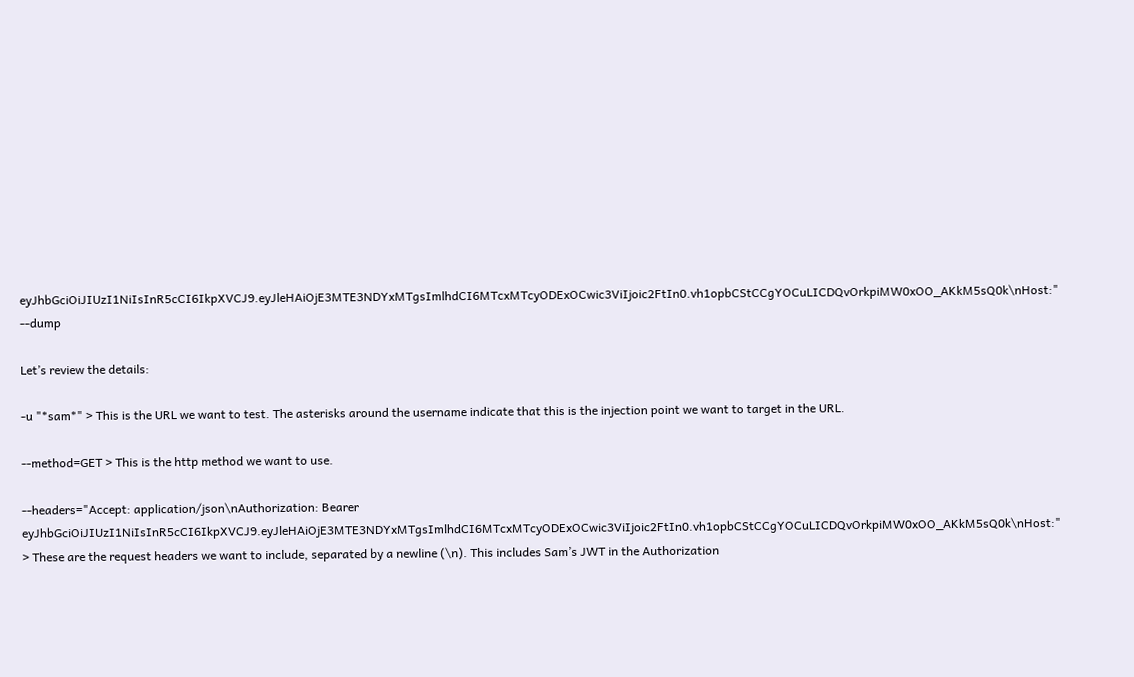eyJhbGciOiJIUzI1NiIsInR5cCI6IkpXVCJ9.eyJleHAiOjE3MTE3NDYxMTgsImlhdCI6MTcxMTcyODExOCwic3ViIjoic2FtIn0.vh1opbCStCCgYOCuLICDQvOrkpiMW0xOO_AKkM5sQ0k\nHost:" --dump

Let’s review the details:

-u "*sam*" > This is the URL we want to test. The asterisks around the username indicate that this is the injection point we want to target in the URL.

--method=GET > This is the http method we want to use.

--headers="Accept: application/json\nAuthorization: Bearer eyJhbGciOiJIUzI1NiIsInR5cCI6IkpXVCJ9.eyJleHAiOjE3MTE3NDYxMTgsImlhdCI6MTcxMTcyODExOCwic3ViIjoic2FtIn0.vh1opbCStCCgYOCuLICDQvOrkpiMW0xOO_AKkM5sQ0k\nHost:" > These are the request headers we want to include, separated by a newline (\n). This includes Sam’s JWT in the Authorization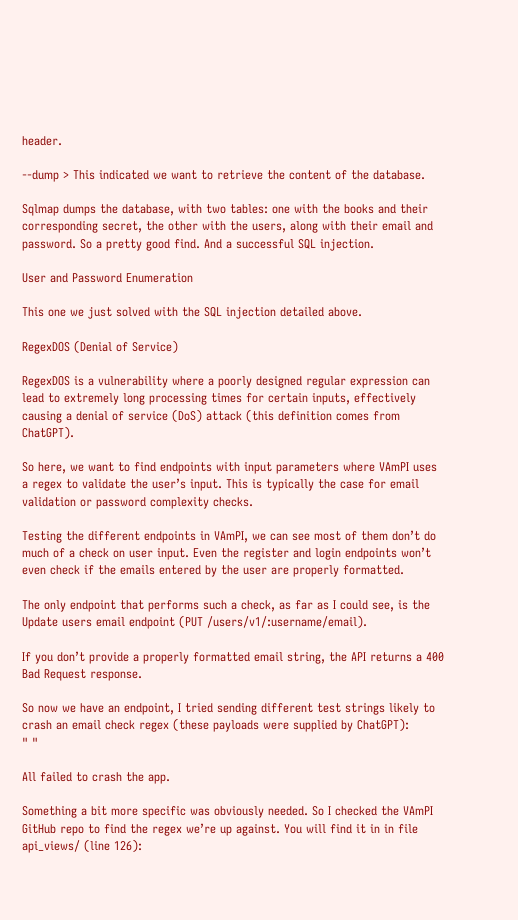header.

--dump > This indicated we want to retrieve the content of the database.

Sqlmap dumps the database, with two tables: one with the books and their corresponding secret, the other with the users, along with their email and password. So a pretty good find. And a successful SQL injection.

User and Password Enumeration

This one we just solved with the SQL injection detailed above.

RegexDOS (Denial of Service)

RegexDOS is a vulnerability where a poorly designed regular expression can lead to extremely long processing times for certain inputs, effectively causing a denial of service (DoS) attack (this definition comes from ChatGPT).

So here, we want to find endpoints with input parameters where VAmPI uses a regex to validate the user’s input. This is typically the case for email validation or password complexity checks.

Testing the different endpoints in VAmPI, we can see most of them don’t do much of a check on user input. Even the register and login endpoints won’t even check if the emails entered by the user are properly formatted.

The only endpoint that performs such a check, as far as I could see, is the Update users email endpoint (PUT /users/v1/:username/email).

If you don’t provide a properly formatted email string, the API returns a 400 Bad Request response.

So now we have an endpoint, I tried sending different test strings likely to crash an email check regex (these payloads were supplied by ChatGPT):
" "

All failed to crash the app.

Something a bit more specific was obviously needed. So I checked the VAmPI GitHub repo to find the regex we’re up against. You will find it in in file api_views/ (line 126):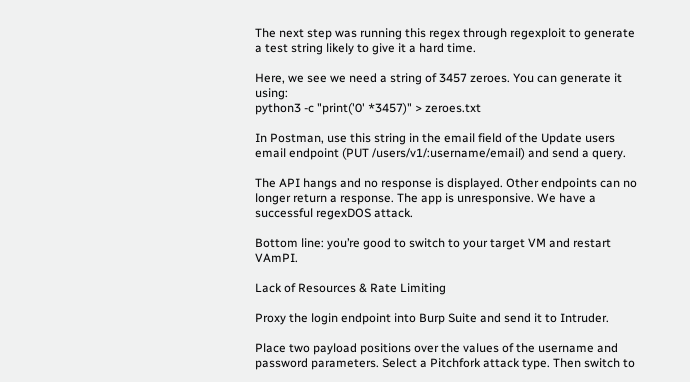The next step was running this regex through regexploit to generate a test string likely to give it a hard time.

Here, we see we need a string of 3457 zeroes. You can generate it using:
python3 -c "print('0' *3457)" > zeroes.txt

In Postman, use this string in the email field of the Update users email endpoint (PUT /users/v1/:username/email) and send a query.

The API hangs and no response is displayed. Other endpoints can no longer return a response. The app is unresponsive. We have a successful regexDOS attack.

Bottom line: you’re good to switch to your target VM and restart VAmPI.

Lack of Resources & Rate Limiting

Proxy the login endpoint into Burp Suite and send it to Intruder.

Place two payload positions over the values of the username and password parameters. Select a Pitchfork attack type. Then switch to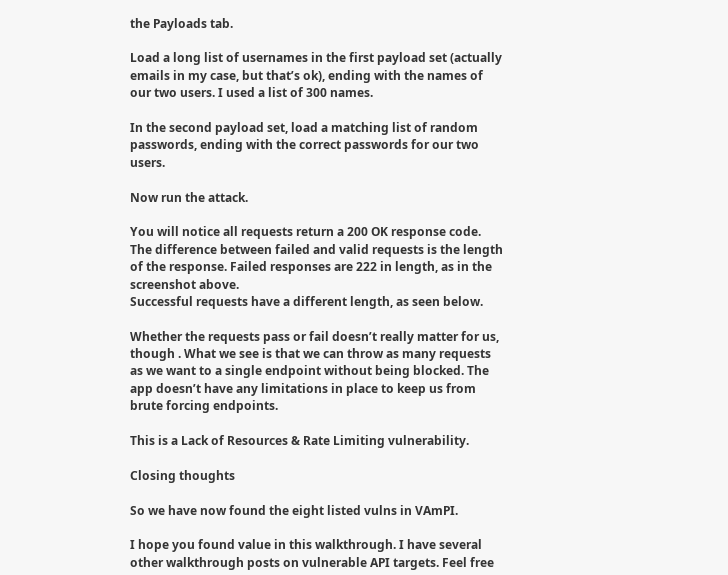the Payloads tab.

Load a long list of usernames in the first payload set (actually emails in my case, but that’s ok), ending with the names of our two users. I used a list of 300 names.

In the second payload set, load a matching list of random passwords, ending with the correct passwords for our two users.

Now run the attack.

You will notice all requests return a 200 OK response code. The difference between failed and valid requests is the length of the response. Failed responses are 222 in length, as in the screenshot above.
Successful requests have a different length, as seen below.

Whether the requests pass or fail doesn’t really matter for us, though . What we see is that we can throw as many requests as we want to a single endpoint without being blocked. The app doesn’t have any limitations in place to keep us from brute forcing endpoints.

This is a Lack of Resources & Rate Limiting vulnerability.

Closing thoughts

So we have now found the eight listed vulns in VAmPI.

I hope you found value in this walkthrough. I have several other walkthrough posts on vulnerable API targets. Feel free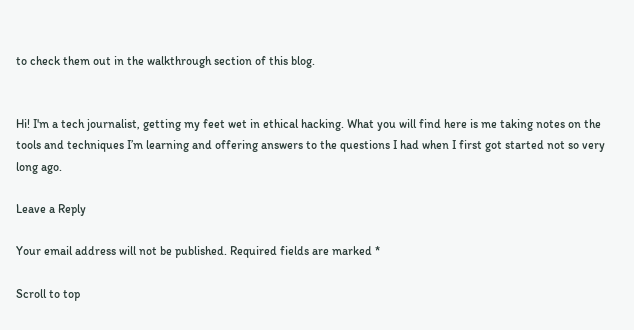to check them out in the walkthrough section of this blog.


Hi! I'm a tech journalist, getting my feet wet in ethical hacking. What you will find here is me taking notes on the tools and techniques I’m learning and offering answers to the questions I had when I first got started not so very long ago.

Leave a Reply

Your email address will not be published. Required fields are marked *

Scroll to top